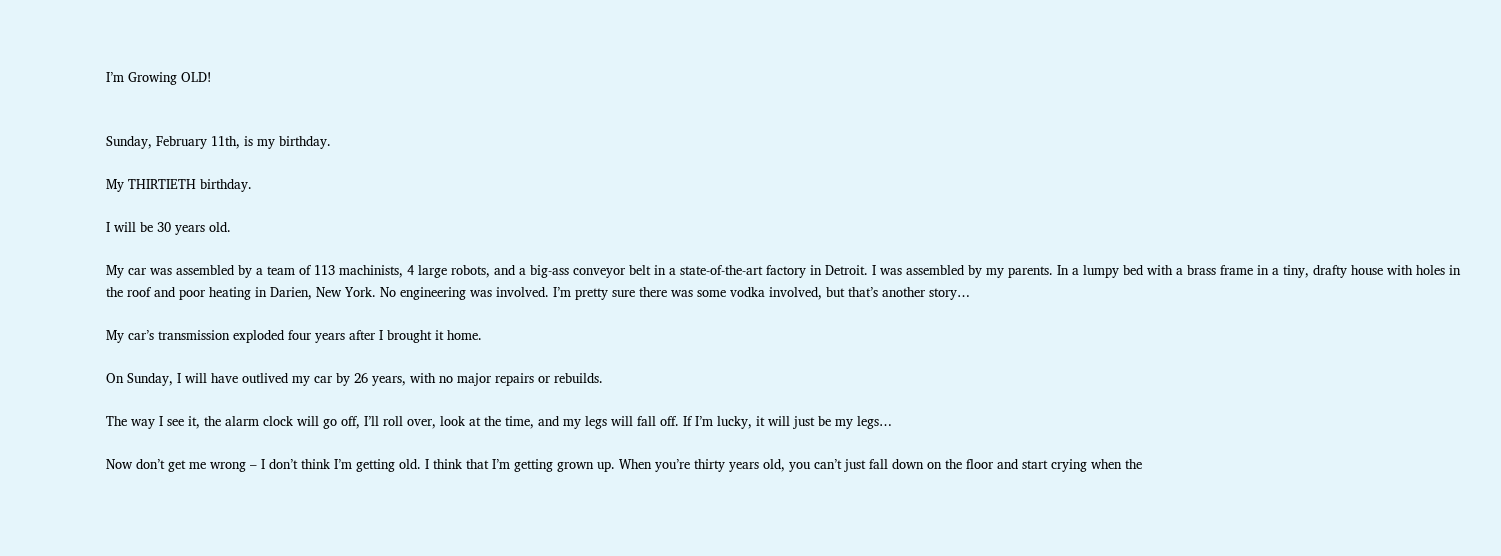I’m Growing OLD!


Sunday, February 11th, is my birthday.

My THIRTIETH birthday.

I will be 30 years old.

My car was assembled by a team of 113 machinists, 4 large robots, and a big-ass conveyor belt in a state-of-the-art factory in Detroit. I was assembled by my parents. In a lumpy bed with a brass frame in a tiny, drafty house with holes in the roof and poor heating in Darien, New York. No engineering was involved. I’m pretty sure there was some vodka involved, but that’s another story…

My car’s transmission exploded four years after I brought it home.

On Sunday, I will have outlived my car by 26 years, with no major repairs or rebuilds.

The way I see it, the alarm clock will go off, I’ll roll over, look at the time, and my legs will fall off. If I’m lucky, it will just be my legs…

Now don’t get me wrong – I don’t think I’m getting old. I think that I’m getting grown up. When you’re thirty years old, you can’t just fall down on the floor and start crying when the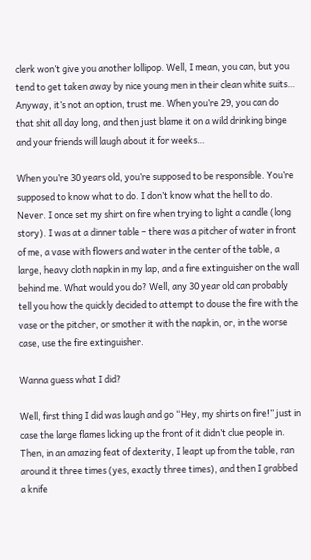clerk won’t give you another lollipop. Well, I mean, you can, but you tend to get taken away by nice young men in their clean white suits… Anyway, it’s not an option, trust me. When you’re 29, you can do that shit all day long, and then just blame it on a wild drinking binge and your friends will laugh about it for weeks…

When you’re 30 years old, you’re supposed to be responsible. You’re supposed to know what to do. I don’t know what the hell to do. Never. I once set my shirt on fire when trying to light a candle (long story). I was at a dinner table – there was a pitcher of water in front of me, a vase with flowers and water in the center of the table, a large, heavy cloth napkin in my lap, and a fire extinguisher on the wall behind me. What would you do? Well, any 30 year old can probably tell you how the quickly decided to attempt to douse the fire with the vase or the pitcher, or smother it with the napkin, or, in the worse case, use the fire extinguisher.

Wanna guess what I did?

Well, first thing I did was laugh and go “Hey, my shirts on fire!” just in case the large flames licking up the front of it didn’t clue people in. Then, in an amazing feat of dexterity, I leapt up from the table, ran around it three times (yes, exactly three times), and then I grabbed a knife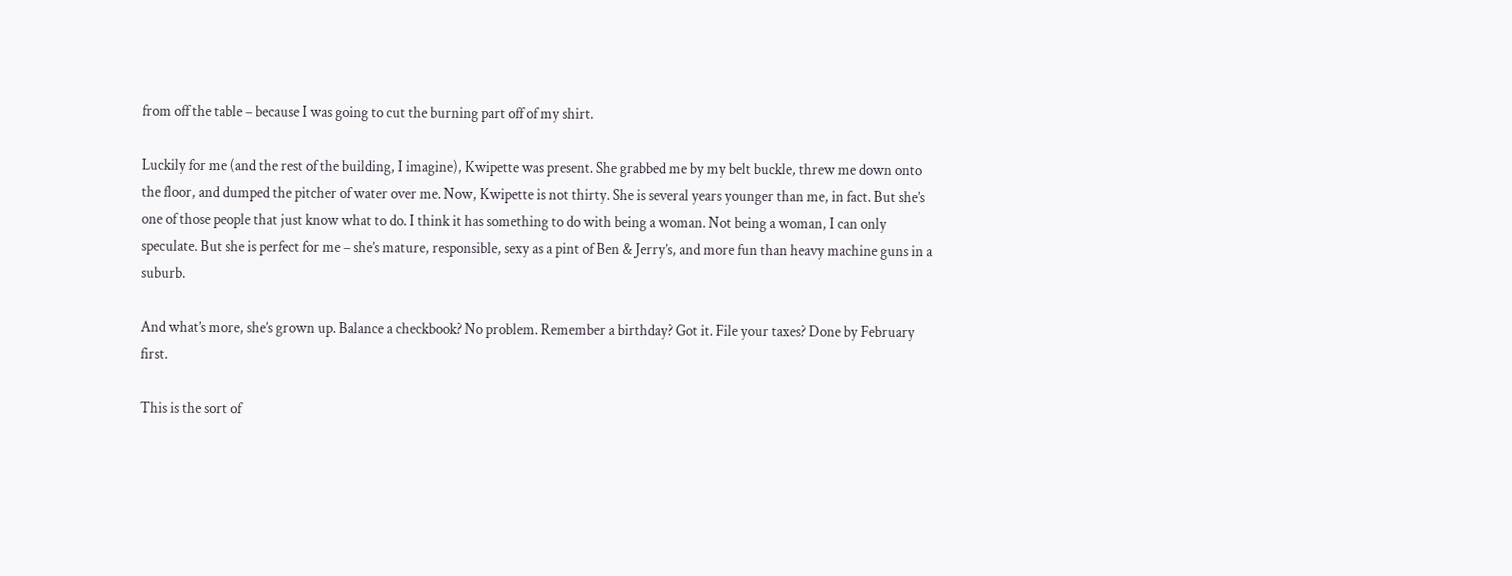from off the table – because I was going to cut the burning part off of my shirt.

Luckily for me (and the rest of the building, I imagine), Kwipette was present. She grabbed me by my belt buckle, threw me down onto the floor, and dumped the pitcher of water over me. Now, Kwipette is not thirty. She is several years younger than me, in fact. But she’s one of those people that just know what to do. I think it has something to do with being a woman. Not being a woman, I can only speculate. But she is perfect for me – she’s mature, responsible, sexy as a pint of Ben & Jerry’s, and more fun than heavy machine guns in a suburb.

And what’s more, she’s grown up. Balance a checkbook? No problem. Remember a birthday? Got it. File your taxes? Done by February first.

This is the sort of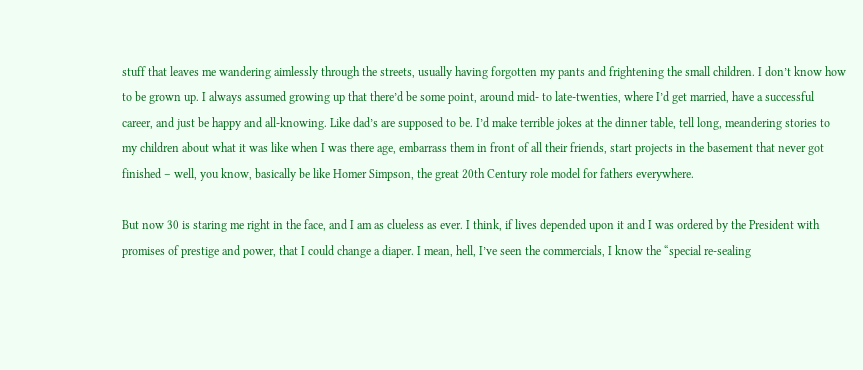stuff that leaves me wandering aimlessly through the streets, usually having forgotten my pants and frightening the small children. I don’t know how to be grown up. I always assumed growing up that there’d be some point, around mid- to late-twenties, where I’d get married, have a successful career, and just be happy and all-knowing. Like dad’s are supposed to be. I’d make terrible jokes at the dinner table, tell long, meandering stories to my children about what it was like when I was there age, embarrass them in front of all their friends, start projects in the basement that never got finished – well, you know, basically be like Homer Simpson, the great 20th Century role model for fathers everywhere.

But now 30 is staring me right in the face, and I am as clueless as ever. I think, if lives depended upon it and I was ordered by the President with promises of prestige and power, that I could change a diaper. I mean, hell, I’ve seen the commercials, I know the “special re-sealing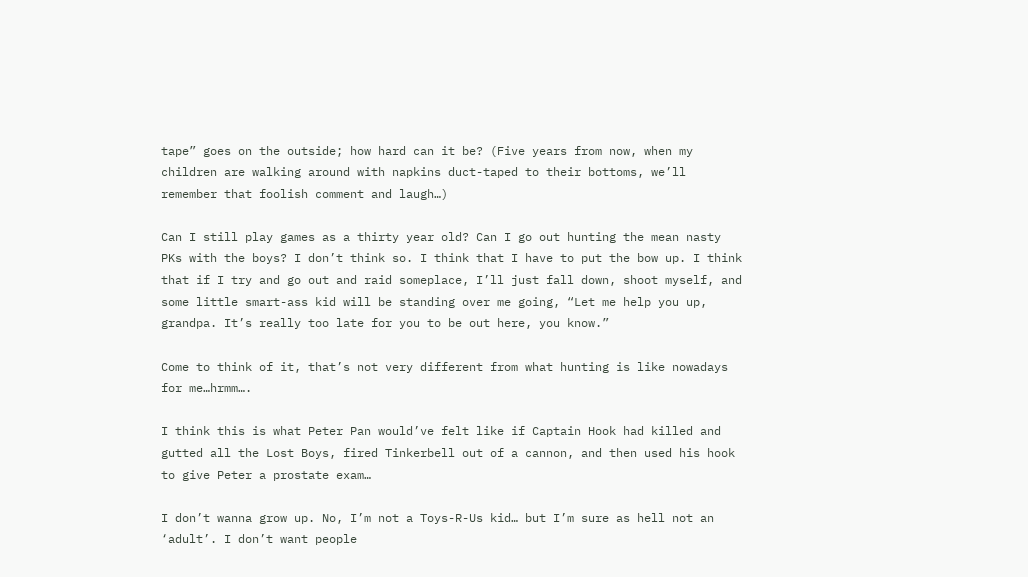tape” goes on the outside; how hard can it be? (Five years from now, when my children are walking around with napkins duct-taped to their bottoms, we’ll remember that foolish comment and laugh…)

Can I still play games as a thirty year old? Can I go out hunting the mean nasty PKs with the boys? I don’t think so. I think that I have to put the bow up. I think that if I try and go out and raid someplace, I’ll just fall down, shoot myself, and some little smart-ass kid will be standing over me going, “Let me help you up, grandpa. It’s really too late for you to be out here, you know.”

Come to think of it, that’s not very different from what hunting is like nowadays for me…hrmm….

I think this is what Peter Pan would’ve felt like if Captain Hook had killed and gutted all the Lost Boys, fired Tinkerbell out of a cannon, and then used his hook to give Peter a prostate exam…

I don’t wanna grow up. No, I’m not a Toys-R-Us kid… but I’m sure as hell not an ‘adult’. I don’t want people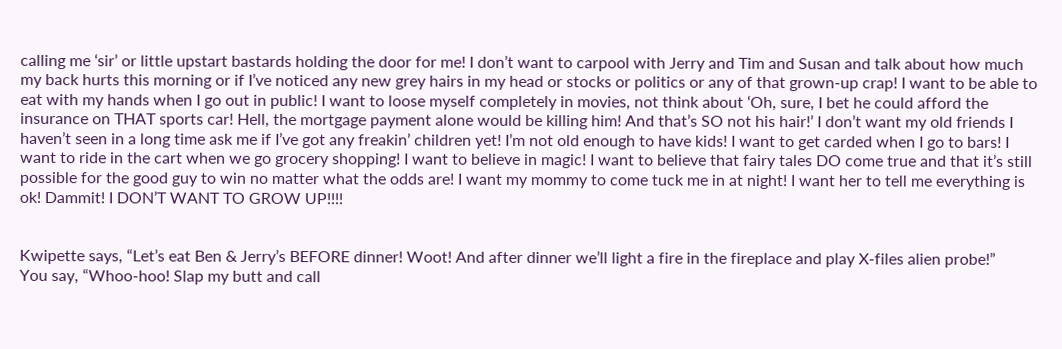calling me ‘sir’ or little upstart bastards holding the door for me! I don’t want to carpool with Jerry and Tim and Susan and talk about how much my back hurts this morning or if I’ve noticed any new grey hairs in my head or stocks or politics or any of that grown-up crap! I want to be able to eat with my hands when I go out in public! I want to loose myself completely in movies, not think about ‘Oh, sure, I bet he could afford the insurance on THAT sports car! Hell, the mortgage payment alone would be killing him! And that’s SO not his hair!’ I don’t want my old friends I haven’t seen in a long time ask me if I’ve got any freakin’ children yet! I’m not old enough to have kids! I want to get carded when I go to bars! I want to ride in the cart when we go grocery shopping! I want to believe in magic! I want to believe that fairy tales DO come true and that it’s still possible for the good guy to win no matter what the odds are! I want my mommy to come tuck me in at night! I want her to tell me everything is ok! Dammit! I DON’T WANT TO GROW UP!!!!


Kwipette says, “Let’s eat Ben & Jerry’s BEFORE dinner! Woot! And after dinner we’ll light a fire in the fireplace and play X-files alien probe!”
You say, “Whoo-hoo! Slap my butt and call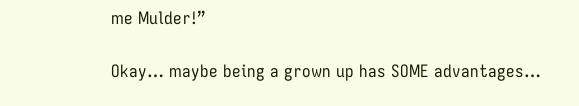me Mulder!”

Okay… maybe being a grown up has SOME advantages…